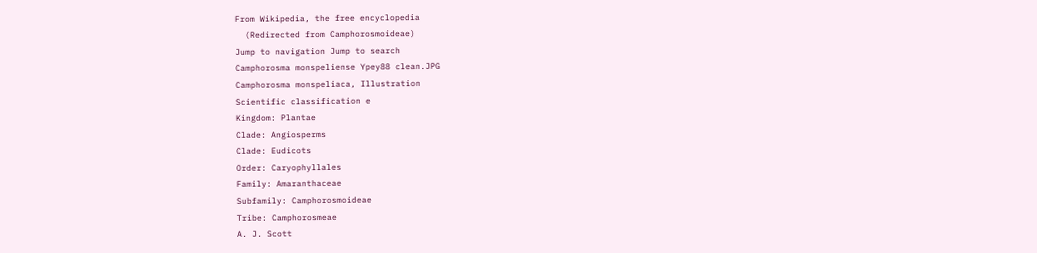From Wikipedia, the free encyclopedia
  (Redirected from Camphorosmoideae)
Jump to navigation Jump to search
Camphorosma monspeliense Ypey88 clean.JPG
Camphorosma monspeliaca, Illustration
Scientific classification e
Kingdom: Plantae
Clade: Angiosperms
Clade: Eudicots
Order: Caryophyllales
Family: Amaranthaceae
Subfamily: Camphorosmoideae
Tribe: Camphorosmeae
A. J. Scott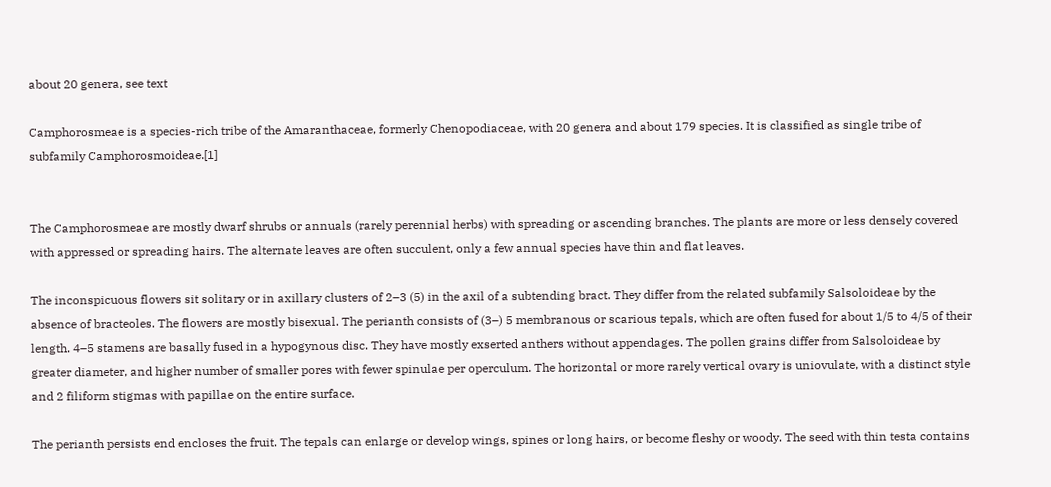about 20 genera, see text

Camphorosmeae is a species-rich tribe of the Amaranthaceae, formerly Chenopodiaceae, with 20 genera and about 179 species. It is classified as single tribe of subfamily Camphorosmoideae.[1]


The Camphorosmeae are mostly dwarf shrubs or annuals (rarely perennial herbs) with spreading or ascending branches. The plants are more or less densely covered with appressed or spreading hairs. The alternate leaves are often succulent, only a few annual species have thin and flat leaves.

The inconspicuous flowers sit solitary or in axillary clusters of 2–3 (5) in the axil of a subtending bract. They differ from the related subfamily Salsoloideae by the absence of bracteoles. The flowers are mostly bisexual. The perianth consists of (3–) 5 membranous or scarious tepals, which are often fused for about 1/5 to 4/5 of their length. 4–5 stamens are basally fused in a hypogynous disc. They have mostly exserted anthers without appendages. The pollen grains differ from Salsoloideae by greater diameter, and higher number of smaller pores with fewer spinulae per operculum. The horizontal or more rarely vertical ovary is uniovulate, with a distinct style and 2 filiform stigmas with papillae on the entire surface.

The perianth persists end encloses the fruit. The tepals can enlarge or develop wings, spines or long hairs, or become fleshy or woody. The seed with thin testa contains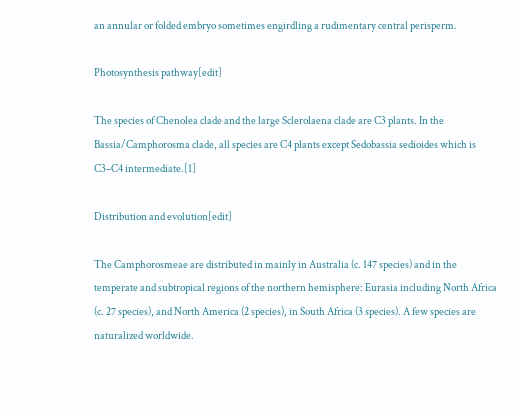an annular or folded embryo sometimes engirdling a rudimentary central perisperm.

Photosynthesis pathway[edit]

The species of Chenolea clade and the large Sclerolaena clade are C3 plants. In the Bassia/Camphorosma clade, all species are C4 plants except Sedobassia sedioides which is C3–C4 intermediate.[1]

Distribution and evolution[edit]

The Camphorosmeae are distributed in mainly in Australia (c. 147 species) and in the temperate and subtropical regions of the northern hemisphere: Eurasia including North Africa (c. 27 species), and North America (2 species), in South Africa (3 species). A few species are naturalized worldwide.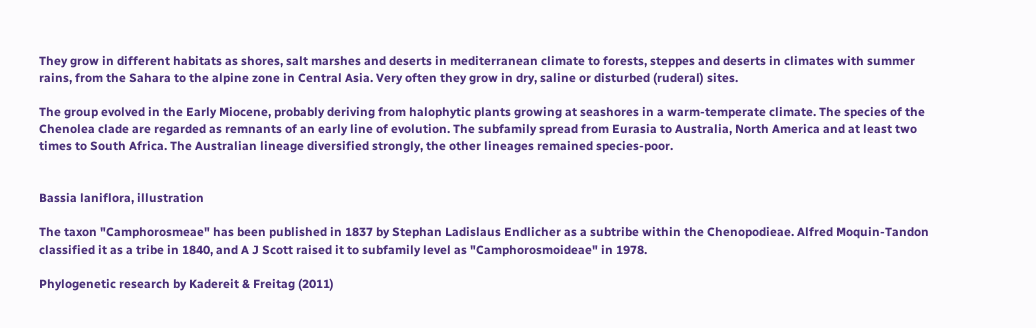They grow in different habitats as shores, salt marshes and deserts in mediterranean climate to forests, steppes and deserts in climates with summer rains, from the Sahara to the alpine zone in Central Asia. Very often they grow in dry, saline or disturbed (ruderal) sites.

The group evolved in the Early Miocene, probably deriving from halophytic plants growing at seashores in a warm-temperate climate. The species of the Chenolea clade are regarded as remnants of an early line of evolution. The subfamily spread from Eurasia to Australia, North America and at least two times to South Africa. The Australian lineage diversified strongly, the other lineages remained species-poor.


Bassia laniflora, illustration

The taxon "Camphorosmeae" has been published in 1837 by Stephan Ladislaus Endlicher as a subtribe within the Chenopodieae. Alfred Moquin-Tandon classified it as a tribe in 1840, and A J Scott raised it to subfamily level as "Camphorosmoideae" in 1978.

Phylogenetic research by Kadereit & Freitag (2011)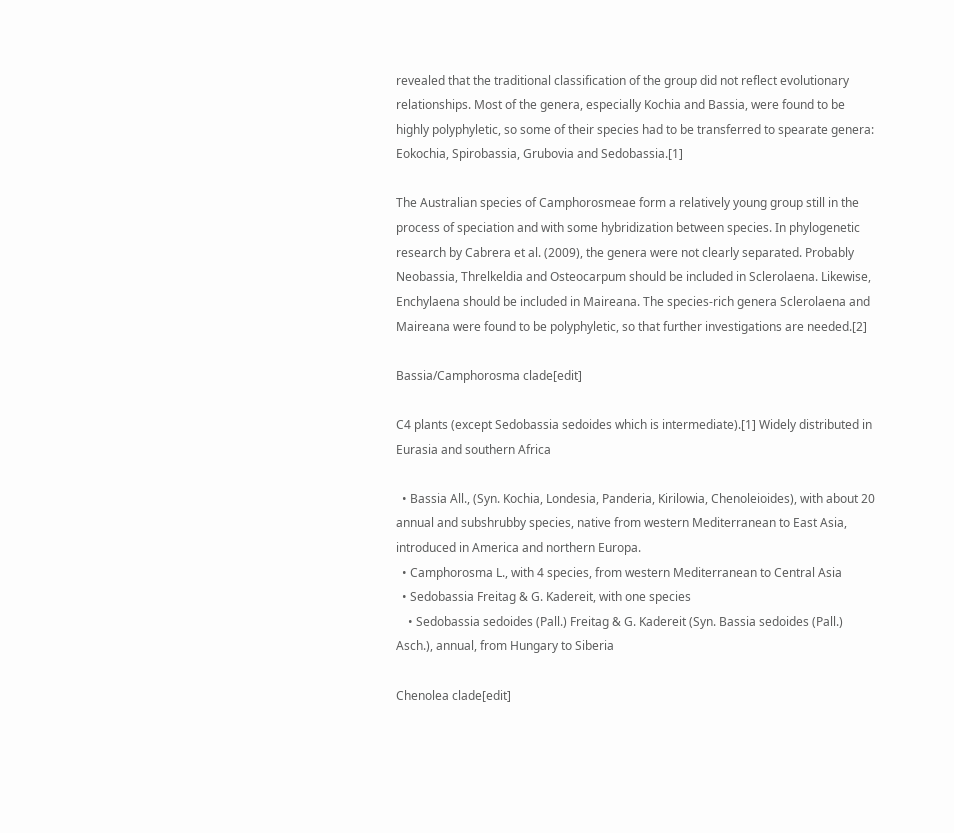revealed that the traditional classification of the group did not reflect evolutionary relationships. Most of the genera, especially Kochia and Bassia, were found to be highly polyphyletic, so some of their species had to be transferred to spearate genera: Eokochia, Spirobassia, Grubovia and Sedobassia.[1]

The Australian species of Camphorosmeae form a relatively young group still in the process of speciation and with some hybridization between species. In phylogenetic research by Cabrera et al. (2009), the genera were not clearly separated. Probably Neobassia, Threlkeldia and Osteocarpum should be included in Sclerolaena. Likewise, Enchylaena should be included in Maireana. The species-rich genera Sclerolaena and Maireana were found to be polyphyletic, so that further investigations are needed.[2]

Bassia/Camphorosma clade[edit]

C4 plants (except Sedobassia sedoides which is intermediate).[1] Widely distributed in Eurasia and southern Africa

  • Bassia All., (Syn. Kochia, Londesia, Panderia, Kirilowia, Chenoleioides), with about 20 annual and subshrubby species, native from western Mediterranean to East Asia, introduced in America and northern Europa.
  • Camphorosma L., with 4 species, from western Mediterranean to Central Asia
  • Sedobassia Freitag & G. Kadereit, with one species
    • Sedobassia sedoides (Pall.) Freitag & G. Kadereit (Syn. Bassia sedoides (Pall.) Asch.), annual, from Hungary to Siberia

Chenolea clade[edit]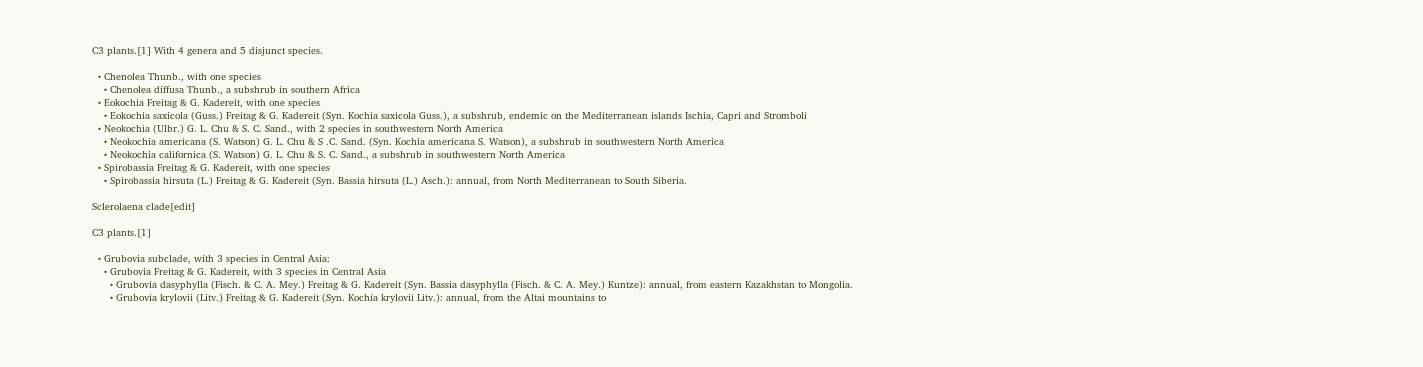C3 plants.[1] With 4 genera and 5 disjunct species.

  • Chenolea Thunb., with one species
    • Chenolea diffusa Thunb., a subshrub in southern Africa
  • Eokochia Freitag & G. Kadereit, with one species
    • Eokochia saxicola (Guss.) Freitag & G. Kadereit (Syn. Kochia saxicola Guss.), a subshrub, endemic on the Mediterranean islands Ischia, Capri and Stromboli
  • Neokochia (Ulbr.) G. L. Chu & S. C. Sand., with 2 species in southwestern North America
    • Neokochia americana (S. Watson) G. L. Chu & S .C. Sand. (Syn. Kochia americana S. Watson), a subshrub in southwestern North America
    • Neokochia californica (S. Watson) G. L. Chu & S. C. Sand., a subshrub in southwestern North America
  • Spirobassia Freitag & G. Kadereit, with one species
    • Spirobassia hirsuta (L.) Freitag & G. Kadereit (Syn. Bassia hirsuta (L.) Asch.): annual, from North Mediterranean to South Siberia.

Sclerolaena clade[edit]

C3 plants.[1]

  • Grubovia subclade, with 3 species in Central Asia:
    • Grubovia Freitag & G. Kadereit, with 3 species in Central Asia
      • Grubovia dasyphylla (Fisch. & C. A. Mey.) Freitag & G. Kadereit (Syn. Bassia dasyphylla (Fisch. & C. A. Mey.) Kuntze): annual, from eastern Kazakhstan to Mongolia.
      • Grubovia krylovii (Litv.) Freitag & G. Kadereit (Syn. Kochia krylovii Litv.): annual, from the Altai mountains to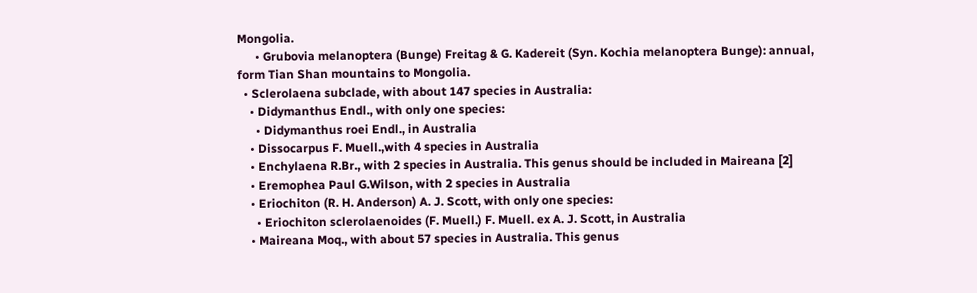Mongolia.
      • Grubovia melanoptera (Bunge) Freitag & G. Kadereit (Syn. Kochia melanoptera Bunge): annual, form Tian Shan mountains to Mongolia.
  • Sclerolaena subclade, with about 147 species in Australia:
    • Didymanthus Endl., with only one species:
      • Didymanthus roei Endl., in Australia
    • Dissocarpus F. Muell.,with 4 species in Australia
    • Enchylaena R.Br., with 2 species in Australia. This genus should be included in Maireana [2]
    • Eremophea Paul G.Wilson, with 2 species in Australia
    • Eriochiton (R. H. Anderson) A. J. Scott, with only one species:
      • Eriochiton sclerolaenoides (F. Muell.) F. Muell. ex A. J. Scott, in Australia
    • Maireana Moq., with about 57 species in Australia. This genus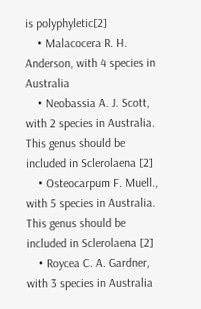is polyphyletic[2]
    • Malacocera R. H. Anderson, with 4 species in Australia
    • Neobassia A. J. Scott, with 2 species in Australia. This genus should be included in Sclerolaena [2]
    • Osteocarpum F. Muell., with 5 species in Australia. This genus should be included in Sclerolaena [2]
    • Roycea C. A. Gardner, with 3 species in Australia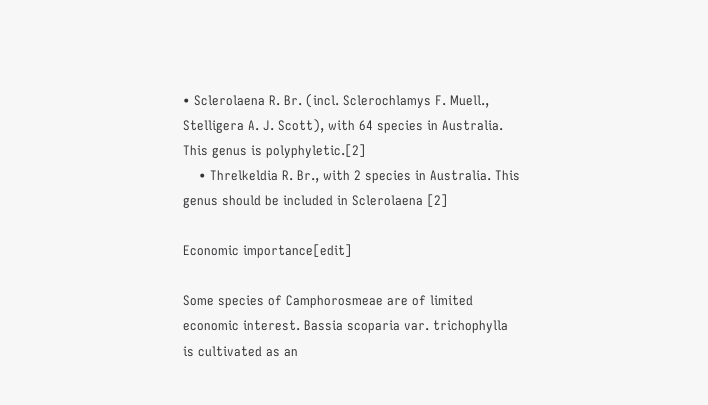• Sclerolaena R. Br. (incl. Sclerochlamys F. Muell., Stelligera A. J. Scott), with 64 species in Australia. This genus is polyphyletic.[2]
    • Threlkeldia R. Br., with 2 species in Australia. This genus should be included in Sclerolaena [2]

Economic importance[edit]

Some species of Camphorosmeae are of limited economic interest. Bassia scoparia var. trichophylla is cultivated as an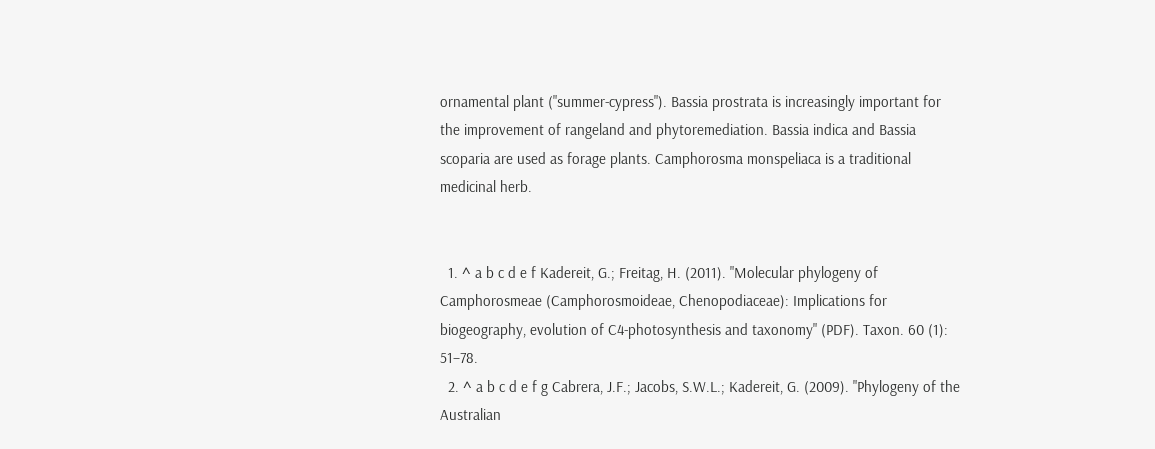ornamental plant ("summer-cypress"). Bassia prostrata is increasingly important for the improvement of rangeland and phytoremediation. Bassia indica and Bassia scoparia are used as forage plants. Camphorosma monspeliaca is a traditional medicinal herb.


  1. ^ a b c d e f Kadereit, G.; Freitag, H. (2011). "Molecular phylogeny of Camphorosmeae (Camphorosmoideae, Chenopodiaceae): Implications for biogeography, evolution of C4-photosynthesis and taxonomy" (PDF). Taxon. 60 (1): 51–78.
  2. ^ a b c d e f g Cabrera, J.F.; Jacobs, S.W.L.; Kadereit, G. (2009). "Phylogeny of the Australian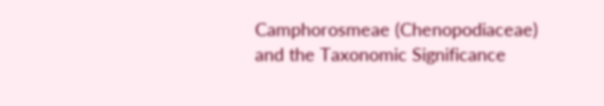Camphorosmeae (Chenopodiaceae) and the Taxonomic Significance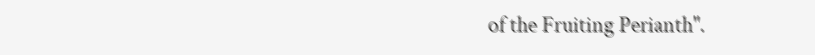of the Fruiting Perianth".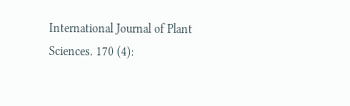International Journal of Plant Sciences. 170 (4):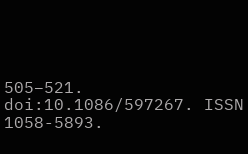505–521. doi:10.1086/597267. ISSN 1058-5893.